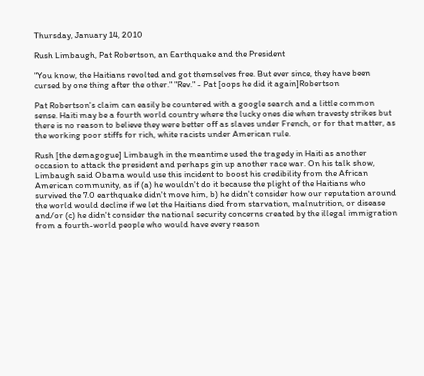Thursday, January 14, 2010

Rush Limbaugh, Pat Robertson, an Earthquake and the President

"You know, the Haitians revolted and got themselves free. But ever since, they have been cursed by one thing after the other." "Rev." - Pat [oops he did it again]Robertson

Pat Robertson's claim can easily be countered with a google search and a little common sense. Haiti may be a fourth world country where the lucky ones die when travesty strikes but there is no reason to believe they were better off as slaves under French, or for that matter, as the working poor stiffs for rich, white racists under American rule.

Rush [the demagogue] Limbaugh in the meantime used the tragedy in Haiti as another occasion to attack the president and perhaps gin up another race war. On his talk show, Limbaugh said Obama would use this incident to boost his credibility from the African American community, as if (a) he wouldn't do it because the plight of the Haitians who survived the 7.0 earthquake didn't move him, b) he didn't consider how our reputation around the world would decline if we let the Haitians died from starvation, malnutrition, or disease and/or (c) he didn't consider the national security concerns created by the illegal immigration from a fourth-world people who would have every reason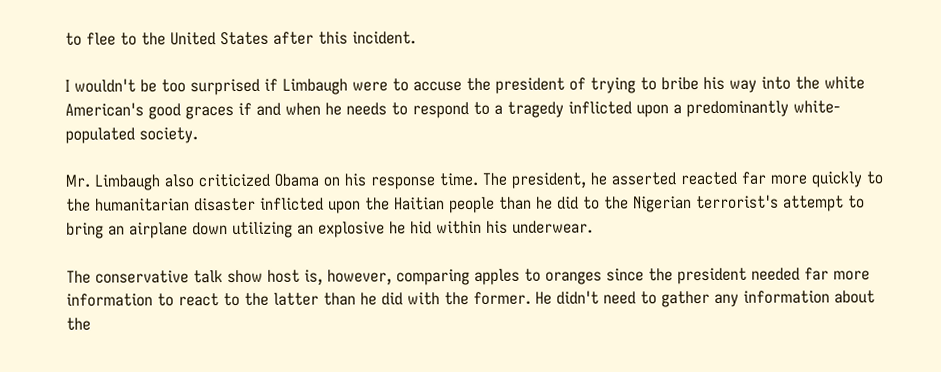to flee to the United States after this incident.

I wouldn't be too surprised if Limbaugh were to accuse the president of trying to bribe his way into the white American's good graces if and when he needs to respond to a tragedy inflicted upon a predominantly white-populated society.

Mr. Limbaugh also criticized Obama on his response time. The president, he asserted reacted far more quickly to the humanitarian disaster inflicted upon the Haitian people than he did to the Nigerian terrorist's attempt to bring an airplane down utilizing an explosive he hid within his underwear.

The conservative talk show host is, however, comparing apples to oranges since the president needed far more information to react to the latter than he did with the former. He didn't need to gather any information about the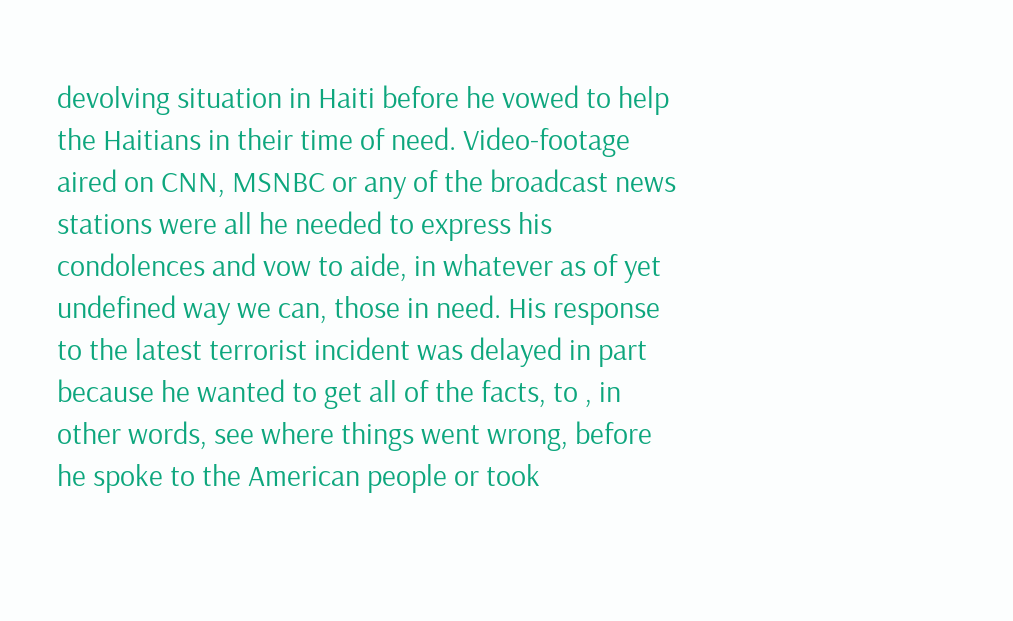devolving situation in Haiti before he vowed to help the Haitians in their time of need. Video-footage aired on CNN, MSNBC or any of the broadcast news stations were all he needed to express his condolences and vow to aide, in whatever as of yet undefined way we can, those in need. His response to the latest terrorist incident was delayed in part because he wanted to get all of the facts, to , in other words, see where things went wrong, before he spoke to the American people or took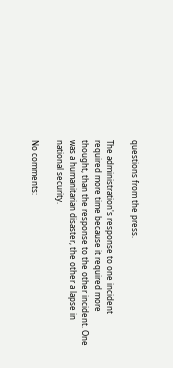questions from the press.

The administration's response to one incident required more time because it required more thought, than the response to the other incident. One was a humanitarian disaster, the other a lapse in national security.

No comments: